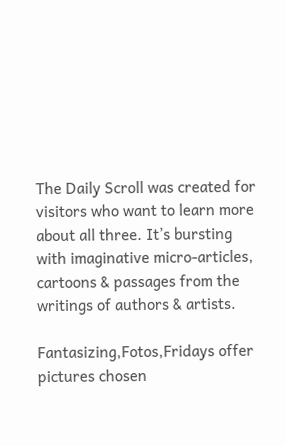The Daily Scroll was created for visitors who want to learn more about all three. It’s bursting with imaginative micro-articles, cartoons & passages from the writings of authors & artists.

Fantasizing,Fotos,Fridays offer pictures chosen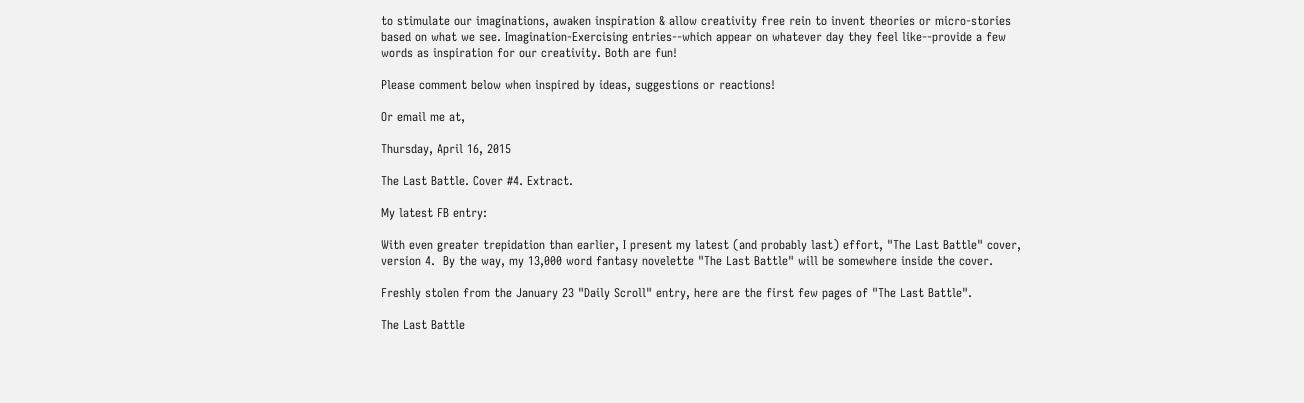to stimulate our imaginations, awaken inspiration & allow creativity free rein to invent theories or micro-stories based on what we see. Imagination-Exercising entries--which appear on whatever day they feel like--provide a few words as inspiration for our creativity. Both are fun!

Please comment below when inspired by ideas, suggestions or reactions!

Or email me at,

Thursday, April 16, 2015

The Last Battle. Cover #4. Extract.

My latest FB entry:

With even greater trepidation than earlier, I present my latest (and probably last) effort, "The Last Battle" cover, version 4.  By the way, my 13,000 word fantasy novelette "The Last Battle" will be somewhere inside the cover.

Freshly stolen from the January 23 "Daily Scroll" entry, here are the first few pages of "The Last Battle".

The Last Battle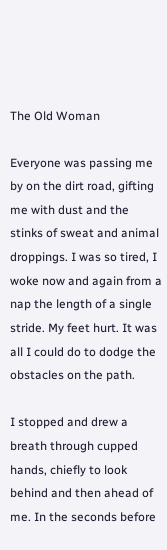The Old Woman

Everyone was passing me by on the dirt road, gifting me with dust and the stinks of sweat and animal droppings. I was so tired, I woke now and again from a nap the length of a single stride. My feet hurt. It was all I could do to dodge the obstacles on the path.

I stopped and drew a breath through cupped hands, chiefly to look behind and then ahead of me. In the seconds before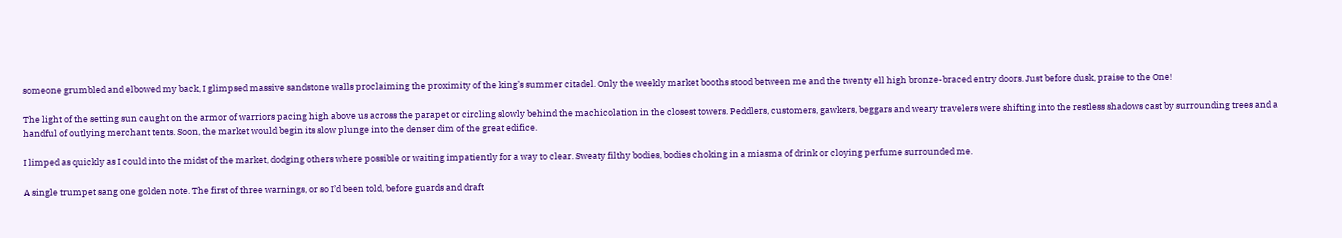someone grumbled and elbowed my back, I glimpsed massive sandstone walls proclaiming the proximity of the king’s summer citadel. Only the weekly market booths stood between me and the twenty ell high bronze-braced entry doors. Just before dusk, praise to the One!

The light of the setting sun caught on the armor of warriors pacing high above us across the parapet or circling slowly behind the machicolation in the closest towers. Peddlers, customers, gawkers, beggars and weary travelers were shifting into the restless shadows cast by surrounding trees and a handful of outlying merchant tents. Soon, the market would begin its slow plunge into the denser dim of the great edifice.

I limped as quickly as I could into the midst of the market, dodging others where possible or waiting impatiently for a way to clear. Sweaty filthy bodies, bodies choking in a miasma of drink or cloying perfume surrounded me.

A single trumpet sang one golden note. The first of three warnings, or so I’d been told, before guards and draft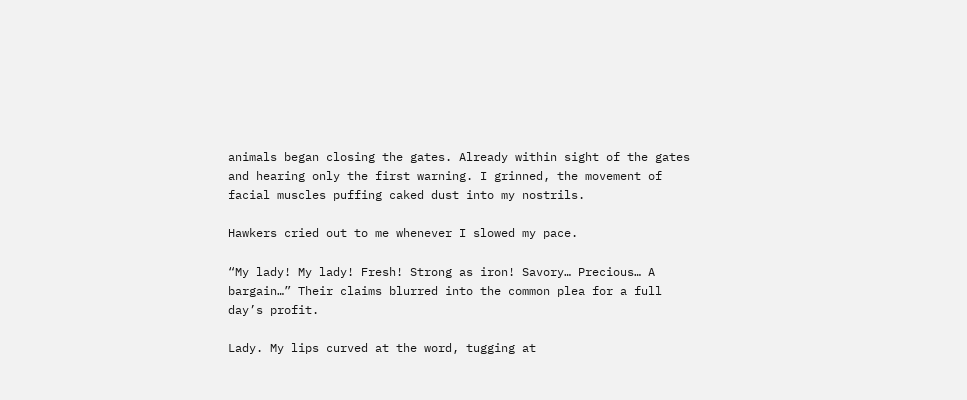animals began closing the gates. Already within sight of the gates and hearing only the first warning. I grinned, the movement of facial muscles puffing caked dust into my nostrils.

Hawkers cried out to me whenever I slowed my pace.

“My lady! My lady! Fresh! Strong as iron! Savory… Precious… A bargain…” Their claims blurred into the common plea for a full day’s profit.

Lady. My lips curved at the word, tugging at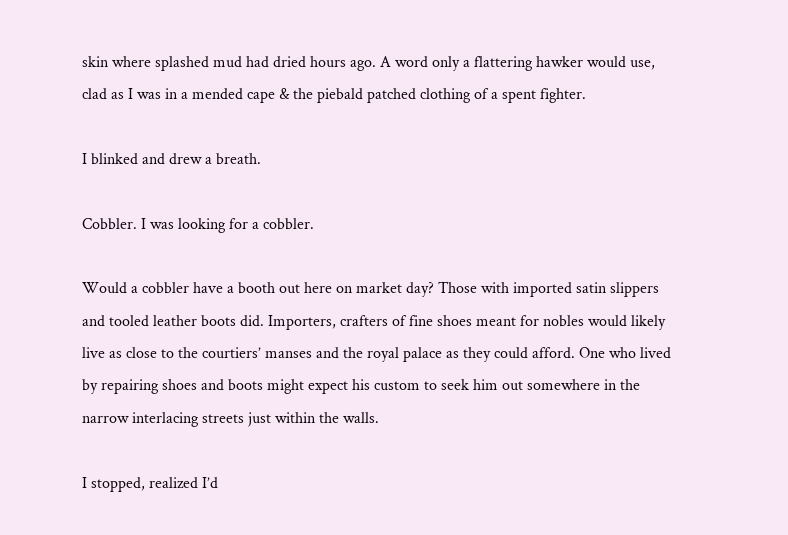skin where splashed mud had dried hours ago. A word only a flattering hawker would use, clad as I was in a mended cape & the piebald patched clothing of a spent fighter.

I blinked and drew a breath.

Cobbler. I was looking for a cobbler.

Would a cobbler have a booth out here on market day? Those with imported satin slippers and tooled leather boots did. Importers, crafters of fine shoes meant for nobles would likely live as close to the courtiers’ manses and the royal palace as they could afford. One who lived by repairing shoes and boots might expect his custom to seek him out somewhere in the narrow interlacing streets just within the walls.

I stopped, realized I’d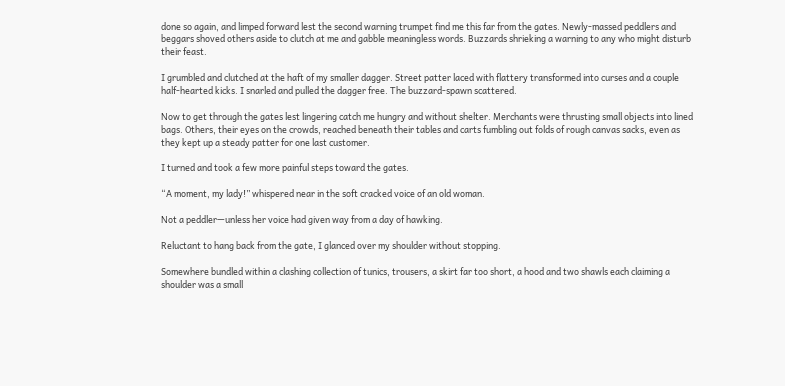done so again, and limped forward lest the second warning trumpet find me this far from the gates. Newly-massed peddlers and beggars shoved others aside to clutch at me and gabble meaningless words. Buzzards shrieking a warning to any who might disturb their feast.

I grumbled and clutched at the haft of my smaller dagger. Street patter laced with flattery transformed into curses and a couple half-hearted kicks. I snarled and pulled the dagger free. The buzzard-spawn scattered.

Now to get through the gates lest lingering catch me hungry and without shelter. Merchants were thrusting small objects into lined bags. Others, their eyes on the crowds, reached beneath their tables and carts fumbling out folds of rough canvas sacks, even as they kept up a steady patter for one last customer.

I turned and took a few more painful steps toward the gates.

“A moment, my lady!” whispered near in the soft cracked voice of an old woman.

Not a peddler—unless her voice had given way from a day of hawking.

Reluctant to hang back from the gate, I glanced over my shoulder without stopping.

Somewhere bundled within a clashing collection of tunics, trousers, a skirt far too short, a hood and two shawls each claiming a shoulder was a small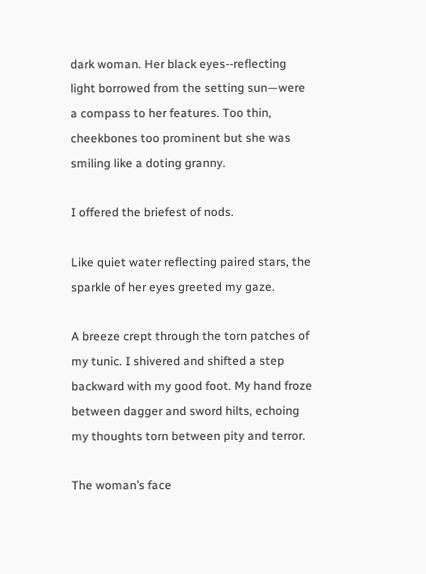dark woman. Her black eyes--reflecting light borrowed from the setting sun—were a compass to her features. Too thin, cheekbones too prominent but she was smiling like a doting granny.

I offered the briefest of nods.

Like quiet water reflecting paired stars, the sparkle of her eyes greeted my gaze.

A breeze crept through the torn patches of my tunic. I shivered and shifted a step backward with my good foot. My hand froze between dagger and sword hilts, echoing my thoughts torn between pity and terror.

The woman’s face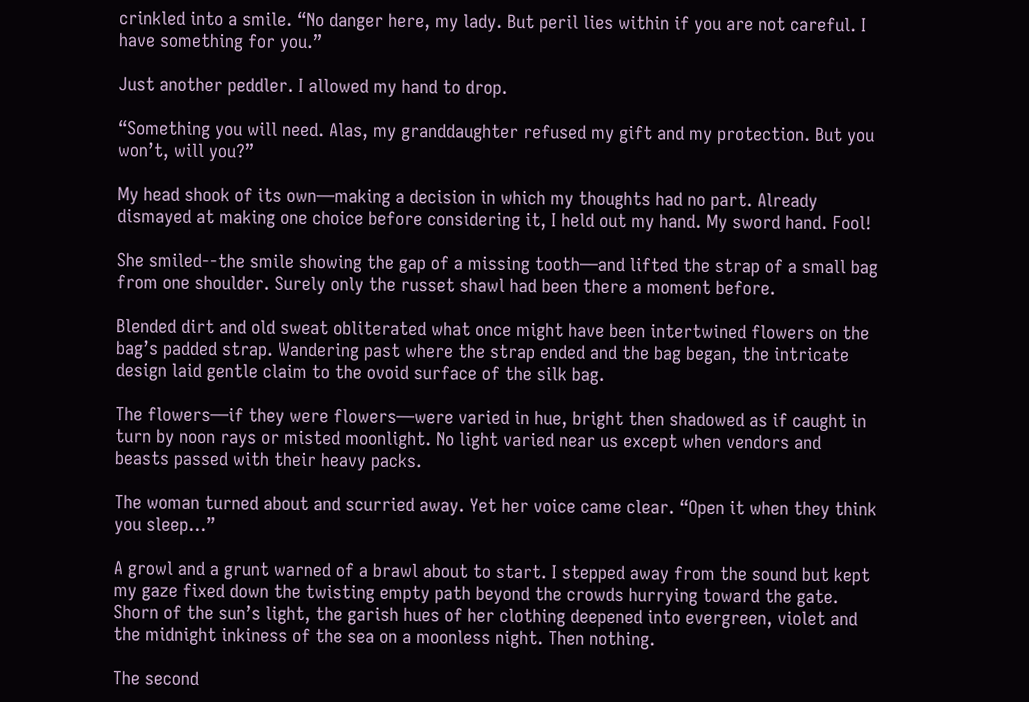crinkled into a smile. “No danger here, my lady. But peril lies within if you are not careful. I have something for you.”

Just another peddler. I allowed my hand to drop.

“Something you will need. Alas, my granddaughter refused my gift and my protection. But you won’t, will you?”

My head shook of its own—making a decision in which my thoughts had no part. Already dismayed at making one choice before considering it, I held out my hand. My sword hand. Fool!

She smiled--the smile showing the gap of a missing tooth—and lifted the strap of a small bag from one shoulder. Surely only the russet shawl had been there a moment before.

Blended dirt and old sweat obliterated what once might have been intertwined flowers on the bag’s padded strap. Wandering past where the strap ended and the bag began, the intricate design laid gentle claim to the ovoid surface of the silk bag.

The flowers—if they were flowers—were varied in hue, bright then shadowed as if caught in turn by noon rays or misted moonlight. No light varied near us except when vendors and beasts passed with their heavy packs.

The woman turned about and scurried away. Yet her voice came clear. “Open it when they think you sleep…”

A growl and a grunt warned of a brawl about to start. I stepped away from the sound but kept my gaze fixed down the twisting empty path beyond the crowds hurrying toward the gate. Shorn of the sun’s light, the garish hues of her clothing deepened into evergreen, violet and the midnight inkiness of the sea on a moonless night. Then nothing.

The second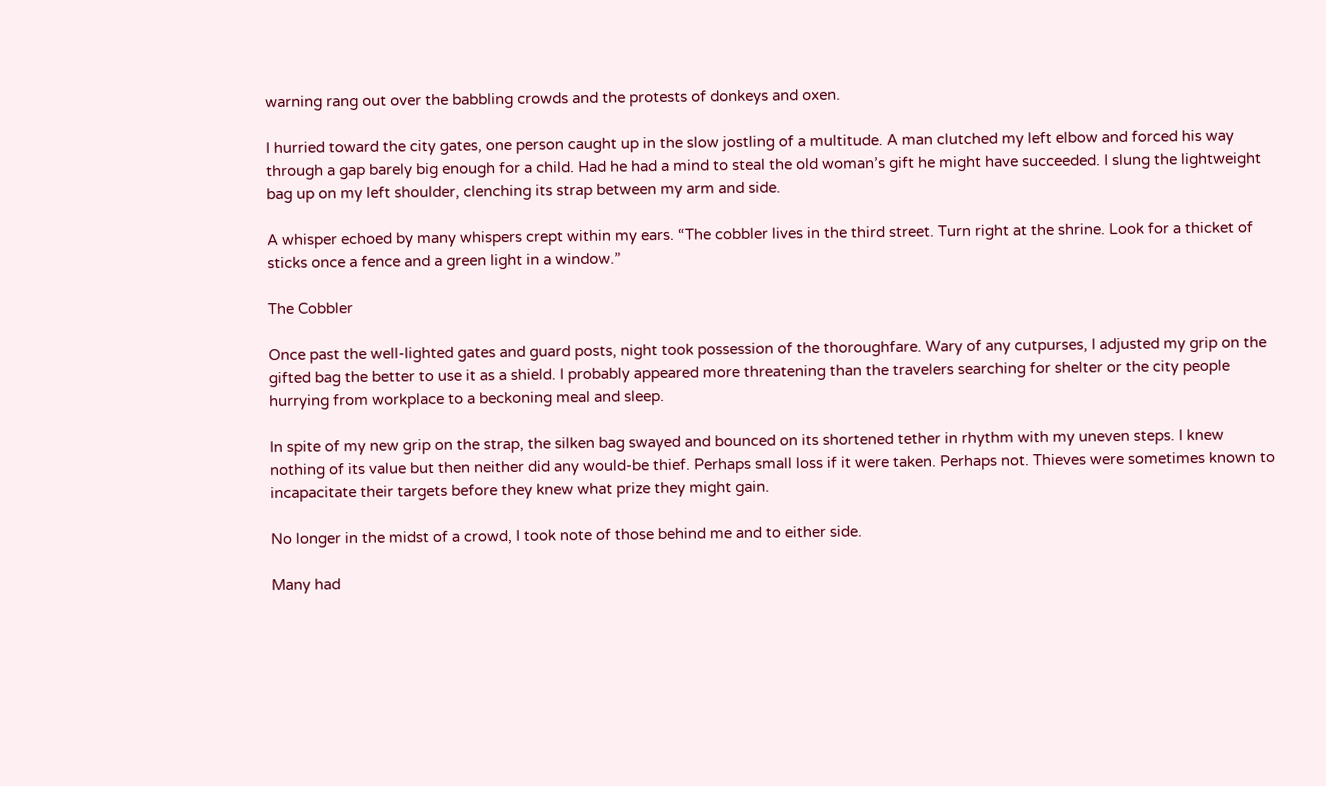warning rang out over the babbling crowds and the protests of donkeys and oxen.

I hurried toward the city gates, one person caught up in the slow jostling of a multitude. A man clutched my left elbow and forced his way through a gap barely big enough for a child. Had he had a mind to steal the old woman’s gift he might have succeeded. I slung the lightweight bag up on my left shoulder, clenching its strap between my arm and side.

A whisper echoed by many whispers crept within my ears. “The cobbler lives in the third street. Turn right at the shrine. Look for a thicket of sticks once a fence and a green light in a window.”

The Cobbler

Once past the well-lighted gates and guard posts, night took possession of the thoroughfare. Wary of any cutpurses, I adjusted my grip on the gifted bag the better to use it as a shield. I probably appeared more threatening than the travelers searching for shelter or the city people hurrying from workplace to a beckoning meal and sleep.

In spite of my new grip on the strap, the silken bag swayed and bounced on its shortened tether in rhythm with my uneven steps. I knew nothing of its value but then neither did any would-be thief. Perhaps small loss if it were taken. Perhaps not. Thieves were sometimes known to incapacitate their targets before they knew what prize they might gain.

No longer in the midst of a crowd, I took note of those behind me and to either side.

Many had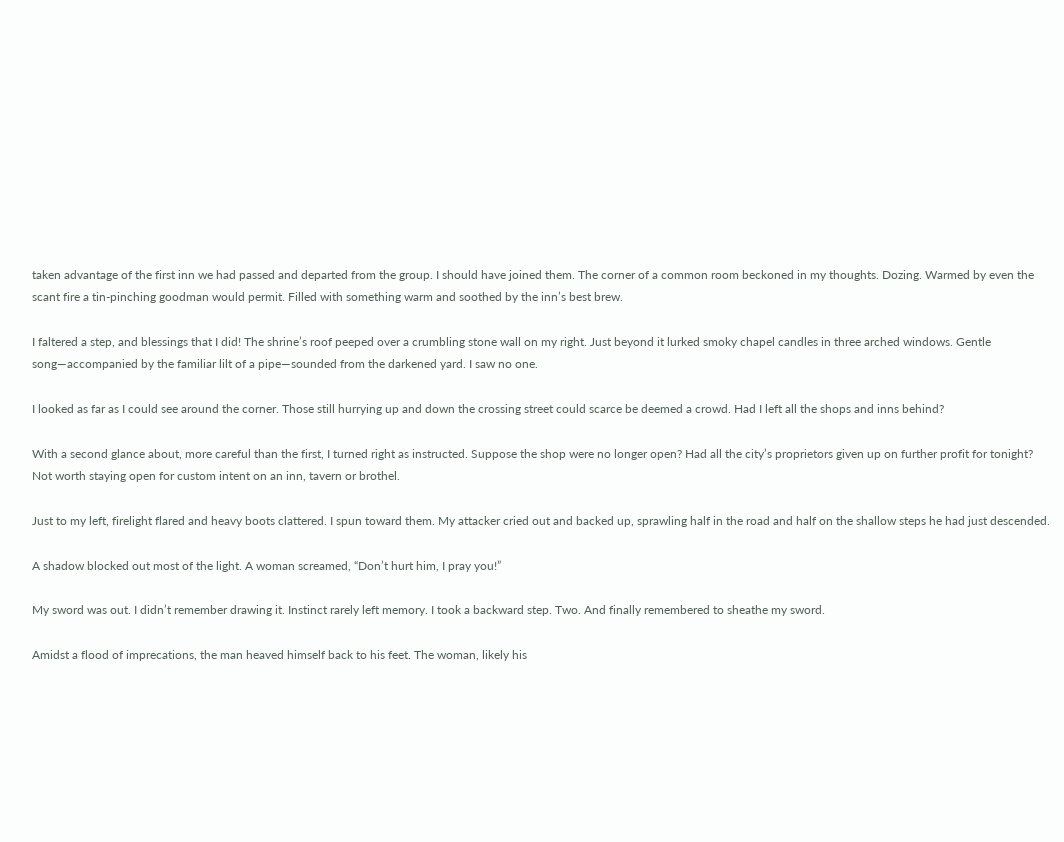taken advantage of the first inn we had passed and departed from the group. I should have joined them. The corner of a common room beckoned in my thoughts. Dozing. Warmed by even the scant fire a tin-pinching goodman would permit. Filled with something warm and soothed by the inn’s best brew.

I faltered a step, and blessings that I did! The shrine’s roof peeped over a crumbling stone wall on my right. Just beyond it lurked smoky chapel candles in three arched windows. Gentle song—accompanied by the familiar lilt of a pipe—sounded from the darkened yard. I saw no one.

I looked as far as I could see around the corner. Those still hurrying up and down the crossing street could scarce be deemed a crowd. Had I left all the shops and inns behind?

With a second glance about, more careful than the first, I turned right as instructed. Suppose the shop were no longer open? Had all the city’s proprietors given up on further profit for tonight? Not worth staying open for custom intent on an inn, tavern or brothel.

Just to my left, firelight flared and heavy boots clattered. I spun toward them. My attacker cried out and backed up, sprawling half in the road and half on the shallow steps he had just descended.

A shadow blocked out most of the light. A woman screamed, “Don’t hurt him, I pray you!”

My sword was out. I didn’t remember drawing it. Instinct rarely left memory. I took a backward step. Two. And finally remembered to sheathe my sword.

Amidst a flood of imprecations, the man heaved himself back to his feet. The woman, likely his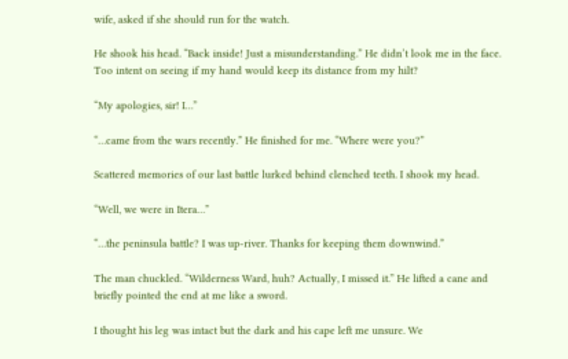wife, asked if she should run for the watch.

He shook his head. “Back inside! Just a misunderstanding.” He didn’t look me in the face. Too intent on seeing if my hand would keep its distance from my hilt?

“My apologies, sir! I…”

“…came from the wars recently.” He finished for me. “Where were you?”

Scattered memories of our last battle lurked behind clenched teeth. I shook my head.

“Well, we were in Itera…”

“…the peninsula battle? I was up-river. Thanks for keeping them downwind.”

The man chuckled. “Wilderness Ward, huh? Actually, I missed it.” He lifted a cane and briefly pointed the end at me like a sword.

I thought his leg was intact but the dark and his cape left me unsure. We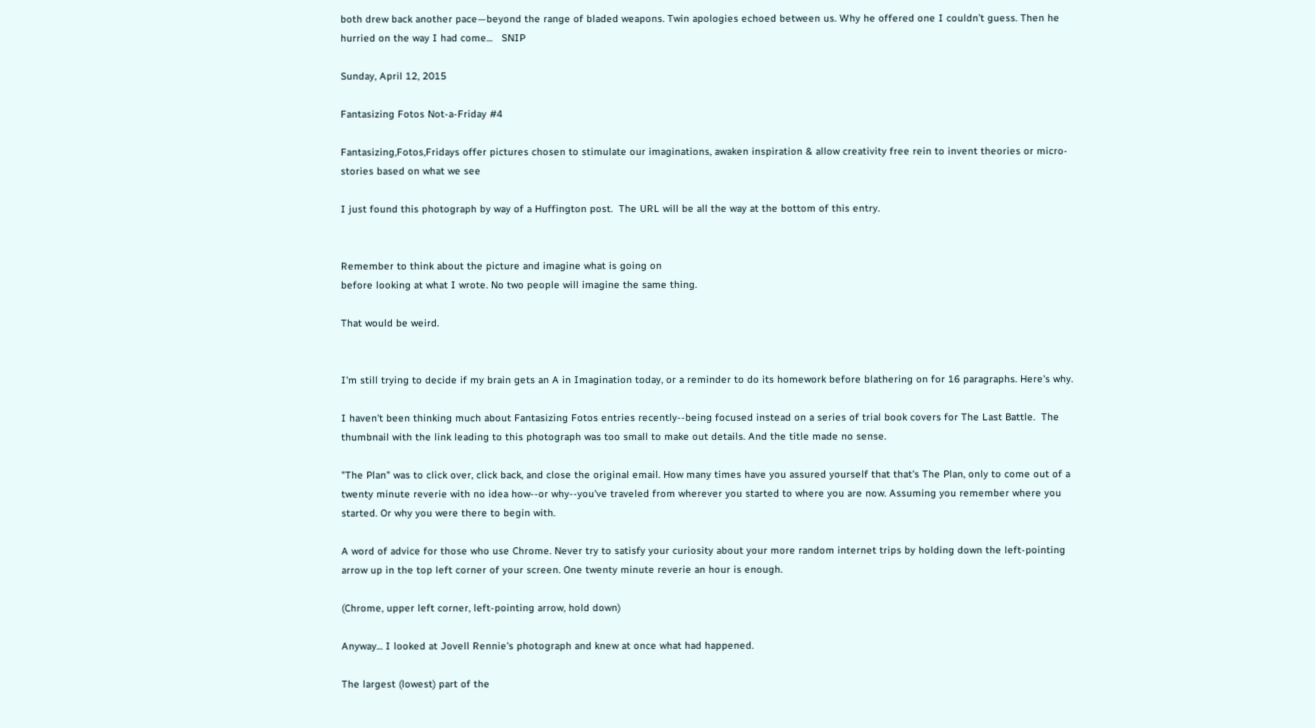both drew back another pace—beyond the range of bladed weapons. Twin apologies echoed between us. Why he offered one I couldn’t guess. Then he hurried on the way I had come...   SNIP

Sunday, April 12, 2015

Fantasizing Fotos Not-a-Friday #4

Fantasizing,Fotos,Fridays offer pictures chosen to stimulate our imaginations, awaken inspiration & allow creativity free rein to invent theories or micro-stories based on what we see

I just found this photograph by way of a Huffington post.  The URL will be all the way at the bottom of this entry.


Remember to think about the picture and imagine what is going on
before looking at what I wrote. No two people will imagine the same thing.

That would be weird.


I'm still trying to decide if my brain gets an A in Imagination today, or a reminder to do its homework before blathering on for 16 paragraphs. Here's why.

I haven't been thinking much about Fantasizing Fotos entries recently--being focused instead on a series of trial book covers for The Last Battle.  The thumbnail with the link leading to this photograph was too small to make out details. And the title made no sense.

"The Plan" was to click over, click back, and close the original email. How many times have you assured yourself that that's The Plan, only to come out of a twenty minute reverie with no idea how--or why--you've traveled from wherever you started to where you are now. Assuming you remember where you started. Or why you were there to begin with.

A word of advice for those who use Chrome. Never try to satisfy your curiosity about your more random internet trips by holding down the left-pointing arrow up in the top left corner of your screen. One twenty minute reverie an hour is enough.

(Chrome, upper left corner, left-pointing arrow, hold down)

Anyway... I looked at Jovell Rennie's photograph and knew at once what had happened.

The largest (lowest) part of the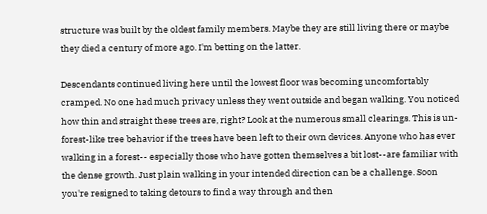structure was built by the oldest family members. Maybe they are still living there or maybe they died a century of more ago. I'm betting on the latter.

Descendants continued living here until the lowest floor was becoming uncomfortably cramped. No one had much privacy unless they went outside and began walking. You noticed how thin and straight these trees are, right? Look at the numerous small clearings. This is un-forest-like tree behavior if the trees have been left to their own devices. Anyone who has ever walking in a forest-- especially those who have gotten themselves a bit lost--are familiar with the dense growth. Just plain walking in your intended direction can be a challenge. Soon you're resigned to taking detours to find a way through and then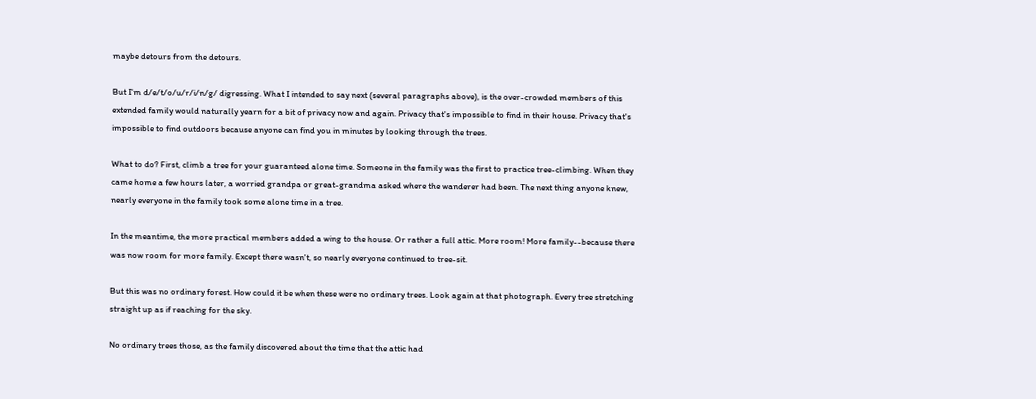maybe detours from the detours.

But I'm d/e/t/o/u/r/i/n/g/ digressing. What I intended to say next (several paragraphs above), is the over-crowded members of this extended family would naturally yearn for a bit of privacy now and again. Privacy that's impossible to find in their house. Privacy that's impossible to find outdoors because anyone can find you in minutes by looking through the trees.

What to do? First, climb a tree for your guaranteed alone time. Someone in the family was the first to practice tree-climbing. When they came home a few hours later, a worried grandpa or great-grandma asked where the wanderer had been. The next thing anyone knew, nearly everyone in the family took some alone time in a tree.

In the meantime, the more practical members added a wing to the house. Or rather a full attic. More room! More family--because there was now room for more family. Except there wasn't, so nearly everyone continued to tree-sit.

But this was no ordinary forest. How could it be when these were no ordinary trees. Look again at that photograph. Every tree stretching straight up as if reaching for the sky.

No ordinary trees those, as the family discovered about the time that the attic had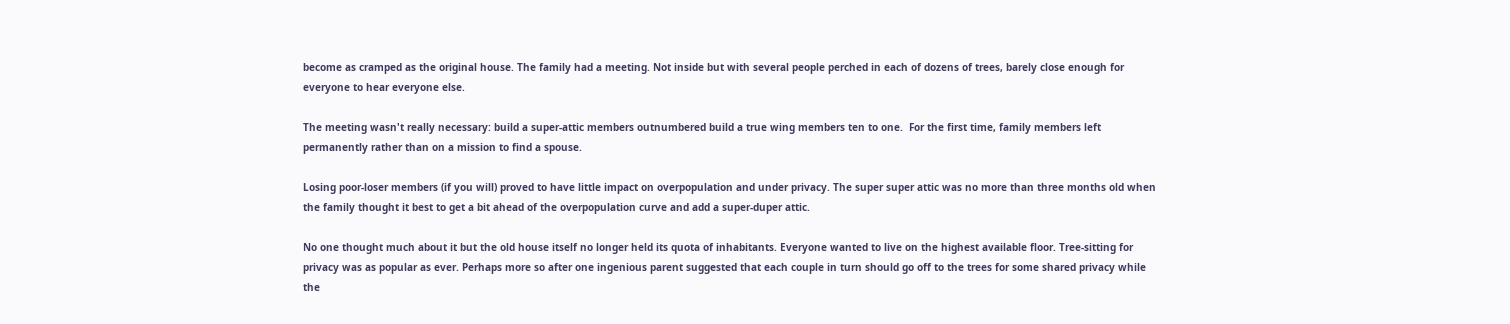become as cramped as the original house. The family had a meeting. Not inside but with several people perched in each of dozens of trees, barely close enough for everyone to hear everyone else.

The meeting wasn't really necessary: build a super-attic members outnumbered build a true wing members ten to one.  For the first time, family members left permanently rather than on a mission to find a spouse.

Losing poor-loser members (if you will) proved to have little impact on overpopulation and under privacy. The super super attic was no more than three months old when the family thought it best to get a bit ahead of the overpopulation curve and add a super-duper attic.

No one thought much about it but the old house itself no longer held its quota of inhabitants. Everyone wanted to live on the highest available floor. Tree-sitting for privacy was as popular as ever. Perhaps more so after one ingenious parent suggested that each couple in turn should go off to the trees for some shared privacy while the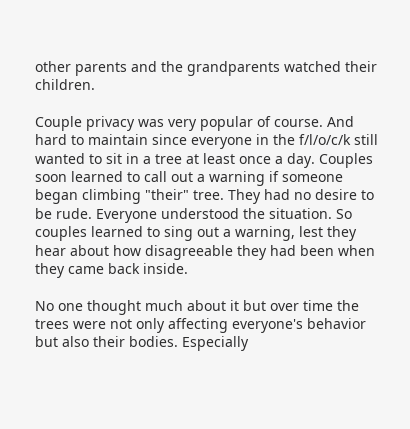other parents and the grandparents watched their children.

Couple privacy was very popular of course. And hard to maintain since everyone in the f/l/o/c/k still wanted to sit in a tree at least once a day. Couples soon learned to call out a warning if someone began climbing "their" tree. They had no desire to be rude. Everyone understood the situation. So couples learned to sing out a warning, lest they hear about how disagreeable they had been when they came back inside.

No one thought much about it but over time the trees were not only affecting everyone's behavior but also their bodies. Especially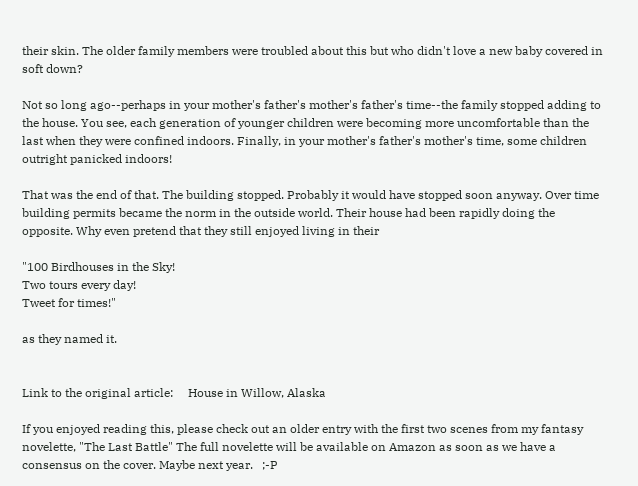their skin. The older family members were troubled about this but who didn't love a new baby covered in soft down?

Not so long ago--perhaps in your mother's father's mother's father's time--the family stopped adding to the house. You see, each generation of younger children were becoming more uncomfortable than the last when they were confined indoors. Finally, in your mother's father's mother's time, some children outright panicked indoors!

That was the end of that. The building stopped. Probably it would have stopped soon anyway. Over time building permits became the norm in the outside world. Their house had been rapidly doing the opposite. Why even pretend that they still enjoyed living in their

"100 Birdhouses in the Sky!
Two tours every day!
Tweet for times!"

as they named it.


Link to the original article:     House in Willow, Alaska

If you enjoyed reading this, please check out an older entry with the first two scenes from my fantasy novelette, "The Last Battle" The full novelette will be available on Amazon as soon as we have a consensus on the cover. Maybe next year.   ;-P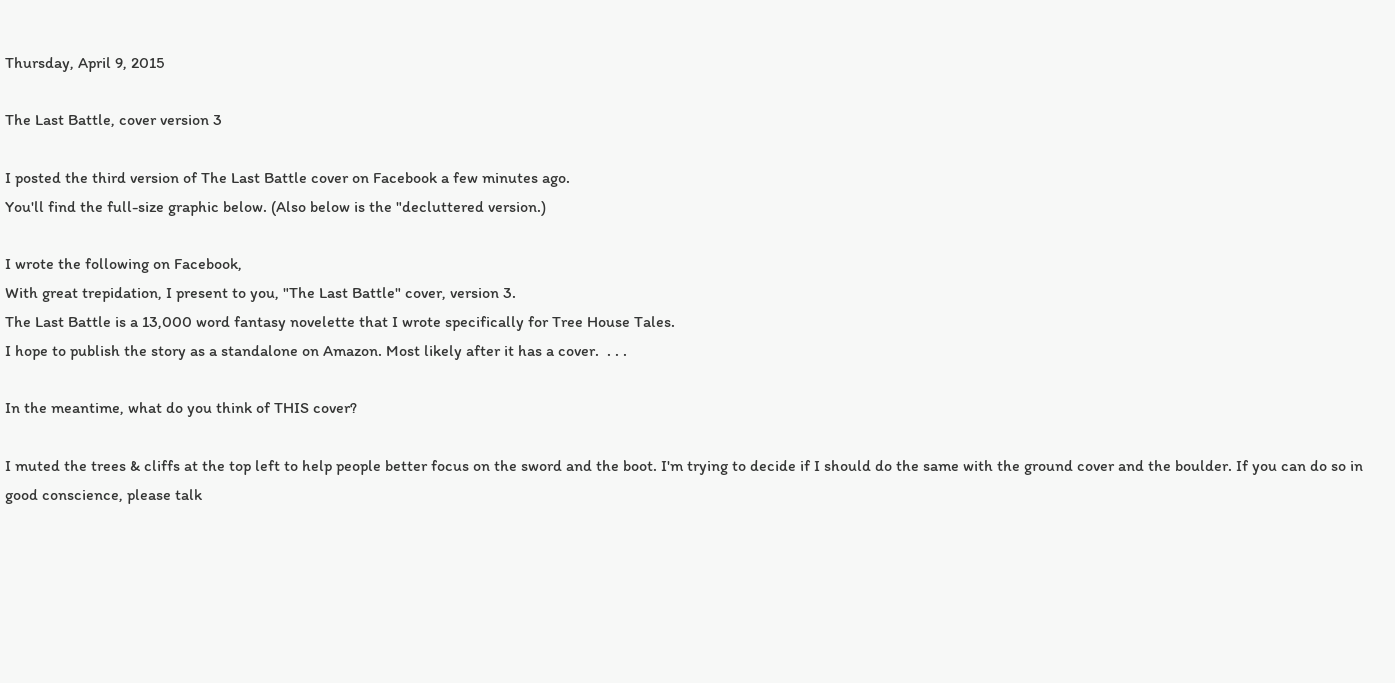Thursday, April 9, 2015

The Last Battle, cover version 3

I posted the third version of The Last Battle cover on Facebook a few minutes ago.
You'll find the full-size graphic below. (Also below is the "decluttered version.)

I wrote the following on Facebook,
With great trepidation, I present to you, "The Last Battle" cover, version 3.
The Last Battle is a 13,000 word fantasy novelette that I wrote specifically for Tree House Tales.
I hope to publish the story as a standalone on Amazon. Most likely after it has a cover.  . . .

In the meantime, what do you think of THIS cover?

I muted the trees & cliffs at the top left to help people better focus on the sword and the boot. I'm trying to decide if I should do the same with the ground cover and the boulder. If you can do so in good conscience, please talk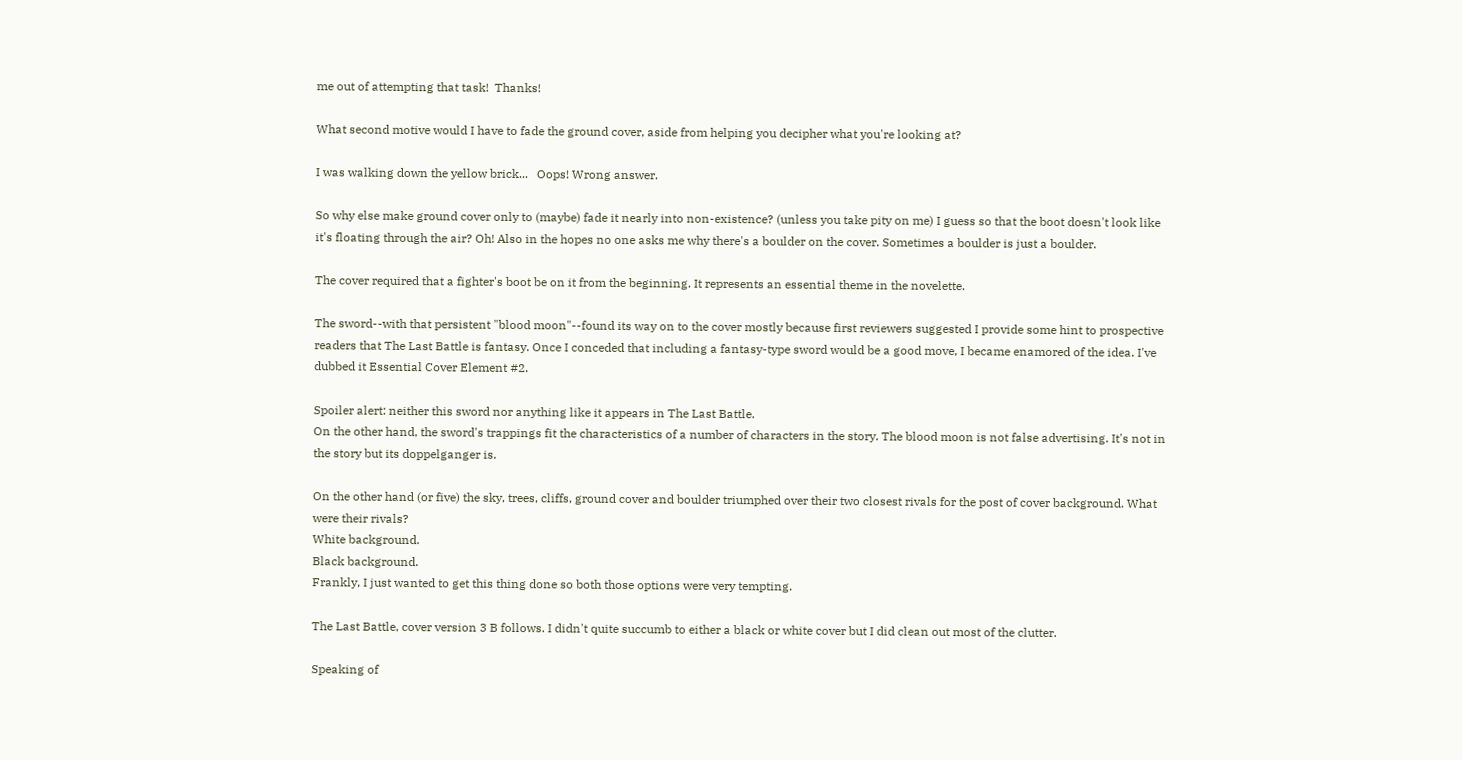me out of attempting that task!  Thanks!

What second motive would I have to fade the ground cover, aside from helping you decipher what you're looking at?

I was walking down the yellow brick...   Oops! Wrong answer.

So why else make ground cover only to (maybe) fade it nearly into non-existence? (unless you take pity on me) I guess so that the boot doesn't look like it's floating through the air? Oh! Also in the hopes no one asks me why there's a boulder on the cover. Sometimes a boulder is just a boulder.

The cover required that a fighter's boot be on it from the beginning. It represents an essential theme in the novelette.

The sword--with that persistent "blood moon"--found its way on to the cover mostly because first reviewers suggested I provide some hint to prospective readers that The Last Battle is fantasy. Once I conceded that including a fantasy-type sword would be a good move, I became enamored of the idea. I've dubbed it Essential Cover Element #2.

Spoiler alert: neither this sword nor anything like it appears in The Last Battle.
On the other hand, the sword's trappings fit the characteristics of a number of characters in the story. The blood moon is not false advertising. It's not in the story but its doppelganger is.

On the other hand (or five) the sky, trees, cliffs, ground cover and boulder triumphed over their two closest rivals for the post of cover background. What were their rivals?
White background.
Black background.
Frankly, I just wanted to get this thing done so both those options were very tempting.

The Last Battle, cover version 3 B follows. I didn't quite succumb to either a black or white cover but I did clean out most of the clutter.

Speaking of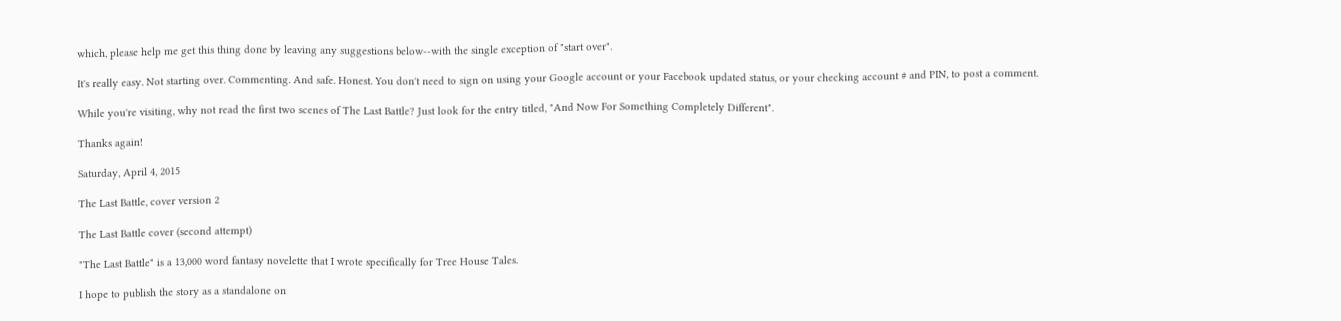which, please help me get this thing done by leaving any suggestions below--with the single exception of "start over".

It's really easy. Not starting over. Commenting. And safe. Honest. You don't need to sign on using your Google account or your Facebook updated status, or your checking account # and PIN, to post a comment.

While you're visiting, why not read the first two scenes of The Last Battle? Just look for the entry titled, "And Now For Something Completely Different".

Thanks again!

Saturday, April 4, 2015

The Last Battle, cover version 2

The Last Battle cover (second attempt)

"The Last Battle" is a 13,000 word fantasy novelette that I wrote specifically for Tree House Tales.

I hope to publish the story as a standalone on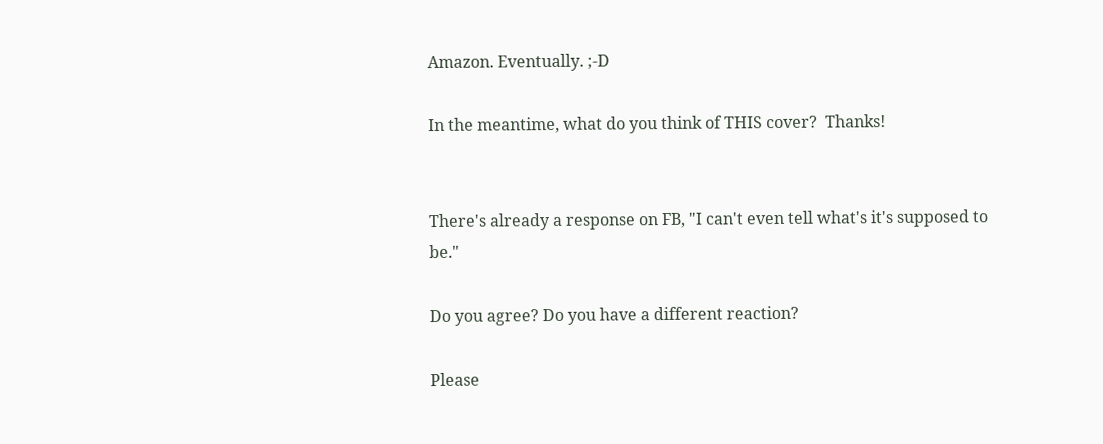Amazon. Eventually. ;-D

In the meantime, what do you think of THIS cover?  Thanks!


There's already a response on FB, "I can't even tell what's it's supposed to be."

Do you agree? Do you have a different reaction?

Please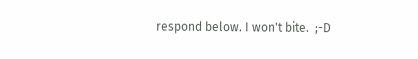respond below. I won't bite.  ;-D